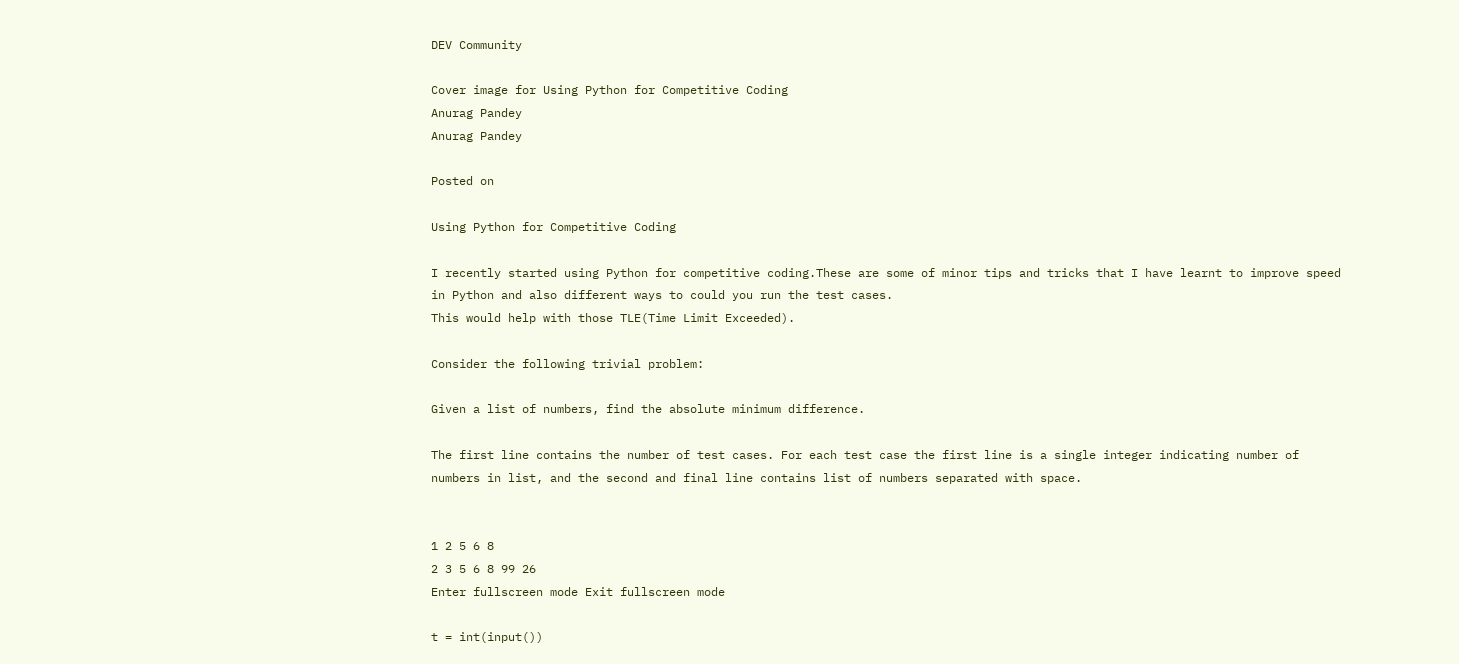DEV Community

Cover image for Using Python for Competitive Coding
Anurag Pandey
Anurag Pandey

Posted on

Using Python for Competitive Coding

I recently started using Python for competitive coding.These are some of minor tips and tricks that I have learnt to improve speed in Python and also different ways to could you run the test cases.
This would help with those TLE(Time Limit Exceeded).

Consider the following trivial problem:

Given a list of numbers, find the absolute minimum difference.

The first line contains the number of test cases. For each test case the first line is a single integer indicating number of numbers in list, and the second and final line contains list of numbers separated with space.


1 2 5 6 8
2 3 5 6 8 99 26
Enter fullscreen mode Exit fullscreen mode

t = int(input())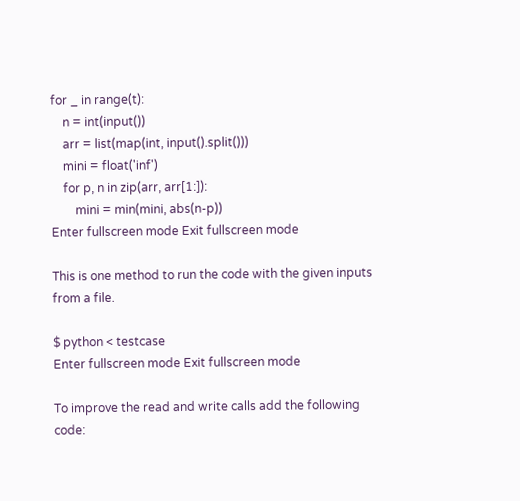for _ in range(t):
    n = int(input())
    arr = list(map(int, input().split()))
    mini = float('inf')
    for p, n in zip(arr, arr[1:]):
        mini = min(mini, abs(n-p))
Enter fullscreen mode Exit fullscreen mode

This is one method to run the code with the given inputs from a file.

$ python < testcase
Enter fullscreen mode Exit fullscreen mode

To improve the read and write calls add the following code: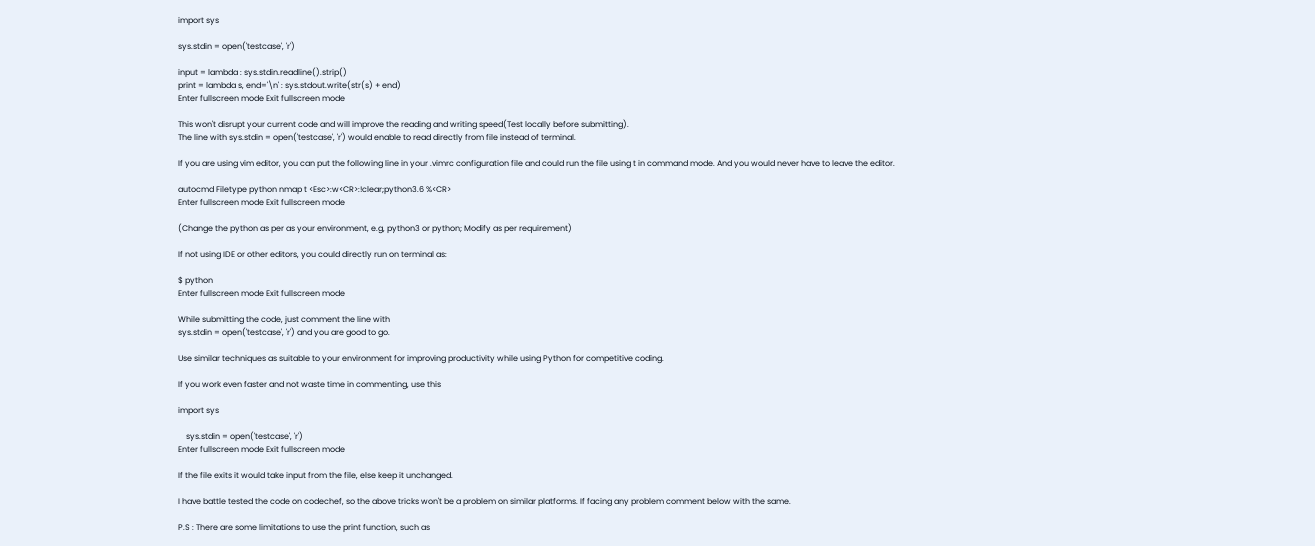import sys

sys.stdin = open('testcase', 'r')

input = lambda : sys.stdin.readline().strip()
print = lambda s, end='\n' : sys.stdout.write(str(s) + end)
Enter fullscreen mode Exit fullscreen mode

This won't disrupt your current code and will improve the reading and writing speed(Test locally before submitting).
The line with sys.stdin = open('testcase', 'r') would enable to read directly from file instead of terminal.

If you are using vim editor, you can put the following line in your .vimrc configuration file and could run the file using t in command mode. And you would never have to leave the editor.

autocmd Filetype python nmap t <Esc>:w<CR>:!clear;python3.6 %<CR>
Enter fullscreen mode Exit fullscreen mode

(Change the python as per as your environment, e.g, python3 or python; Modify as per requirement)

If not using IDE or other editors, you could directly run on terminal as:

$ python
Enter fullscreen mode Exit fullscreen mode

While submitting the code, just comment the line with
sys.stdin = open('testcase', 'r') and you are good to go.

Use similar techniques as suitable to your environment for improving productivity while using Python for competitive coding.

If you work even faster and not waste time in commenting, use this

import sys

    sys.stdin = open('testcase', 'r')
Enter fullscreen mode Exit fullscreen mode

If the file exits it would take input from the file, else keep it unchanged.

I have battle tested the code on codechef, so the above tricks won't be a problem on similar platforms. If facing any problem comment below with the same.

P.S : There are some limitations to use the print function, such as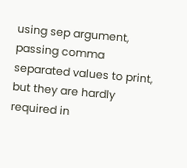using sep argument, passing comma separated values to print, but they are hardly required in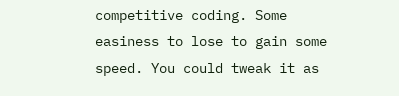competitive coding. Some easiness to lose to gain some speed. You could tweak it as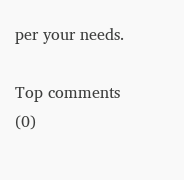per your needs.

Top comments (0)